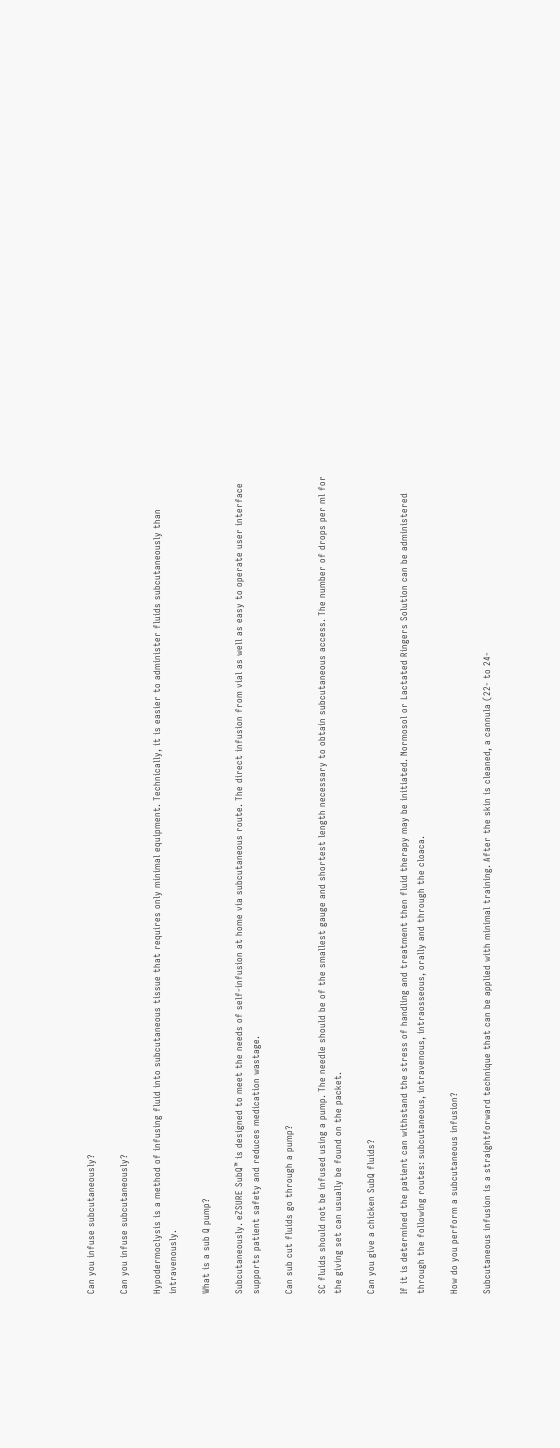Can you infuse subcutaneously?

Can you infuse subcutaneously?

Hypodermoclysis is a method of infusing fluid into subcutaneous tissue that requires only minimal equipment. Technically, it is easier to administer fluids subcutaneously than intravenously.

What is a sub Q pump?

Subcutaneously. eZSURE SubQ™ is designed to meet the needs of self-infusion at home via subcutaneous route. The direct infusion from vial as well as easy to operate user interface supports patient safety and reduces medication wastage.

Can sub cut fluids go through a pump?

SC fluids should not be infused using a pump. The needle should be of the smallest gauge and shortest length necessary to obtain subcutaneous access. The number of drops per ml for the giving set can usually be found on the packet.

Can you give a chicken SubQ fluids?

If it is determined the patient can withstand the stress of handling and treatment then fluid therapy may be initiated. Normosol or Lactated Ringers Solution can be administered through the following routes: subcutaneous, intravenous, intraosseous, orally and through the cloaca.

How do you perform a subcutaneous infusion?

Subcutaneous infusion is a straightforward technique that can be applied with minimal training. After the skin is cleaned, a cannula (22- to 24-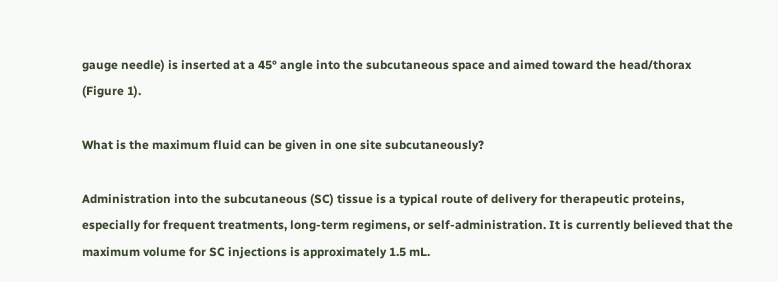gauge needle) is inserted at a 45° angle into the subcutaneous space and aimed toward the head/thorax (Figure 1).

What is the maximum fluid can be given in one site subcutaneously?

Administration into the subcutaneous (SC) tissue is a typical route of delivery for therapeutic proteins, especially for frequent treatments, long-term regimens, or self-administration. It is currently believed that the maximum volume for SC injections is approximately 1.5 mL.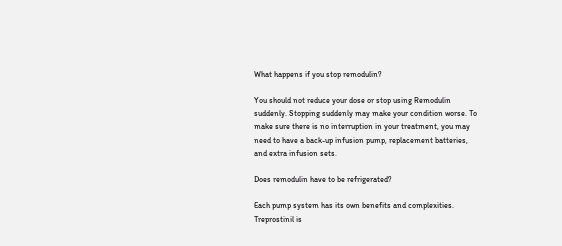What happens if you stop remodulin?

You should not reduce your dose or stop using Remodulin suddenly. Stopping suddenly may make your condition worse. To make sure there is no interruption in your treatment, you may need to have a back-up infusion pump, replacement batteries, and extra infusion sets.

Does remodulin have to be refrigerated?

Each pump system has its own benefits and complexities. Treprostinil is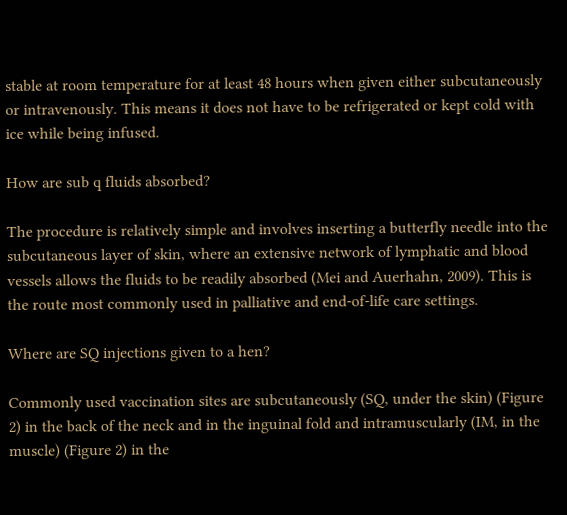stable at room temperature for at least 48 hours when given either subcutaneously or intravenously. This means it does not have to be refrigerated or kept cold with ice while being infused.

How are sub q fluids absorbed?

The procedure is relatively simple and involves inserting a butterfly needle into the subcutaneous layer of skin, where an extensive network of lymphatic and blood vessels allows the fluids to be readily absorbed (Mei and Auerhahn, 2009). This is the route most commonly used in palliative and end-of-life care settings.

Where are SQ injections given to a hen?

Commonly used vaccination sites are subcutaneously (SQ, under the skin) (Figure 2) in the back of the neck and in the inguinal fold and intramuscularly (IM, in the muscle) (Figure 2) in the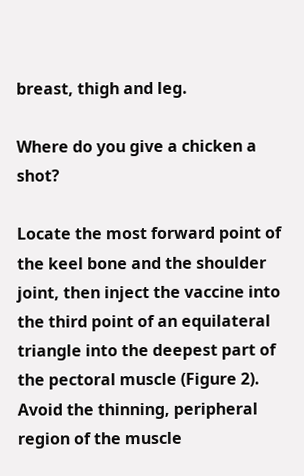breast, thigh and leg.

Where do you give a chicken a shot?

Locate the most forward point of the keel bone and the shoulder joint, then inject the vaccine into the third point of an equilateral triangle into the deepest part of the pectoral muscle (Figure 2). Avoid the thinning, peripheral region of the muscle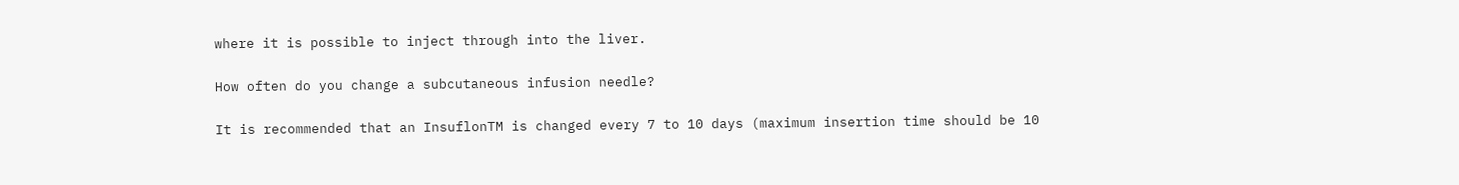where it is possible to inject through into the liver.

How often do you change a subcutaneous infusion needle?

It is recommended that an InsuflonTM is changed every 7 to 10 days (maximum insertion time should be 10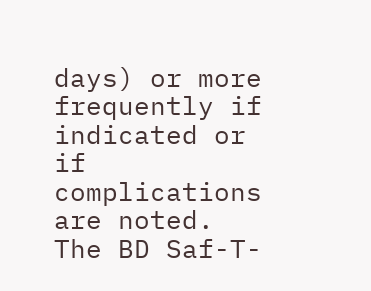days) or more frequently if indicated or if complications are noted. The BD Saf-T-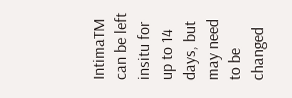IntimaTM can be left insitu for up to 14 days, but may need to be changed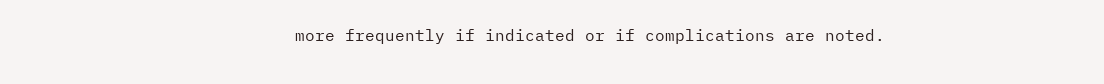more frequently if indicated or if complications are noted.